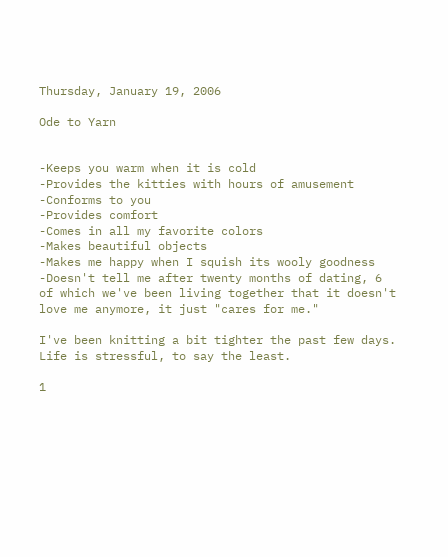Thursday, January 19, 2006

Ode to Yarn


-Keeps you warm when it is cold
-Provides the kitties with hours of amusement
-Conforms to you
-Provides comfort
-Comes in all my favorite colors
-Makes beautiful objects
-Makes me happy when I squish its wooly goodness
-Doesn't tell me after twenty months of dating, 6 of which we've been living together that it doesn't love me anymore, it just "cares for me."

I've been knitting a bit tighter the past few days. Life is stressful, to say the least.

1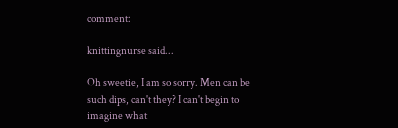comment:

knittingnurse said...

Oh sweetie, I am so sorry. Men can be such dips, can't they? I can't begin to imagine what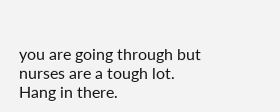you are going through but nurses are a tough lot. Hang in there.